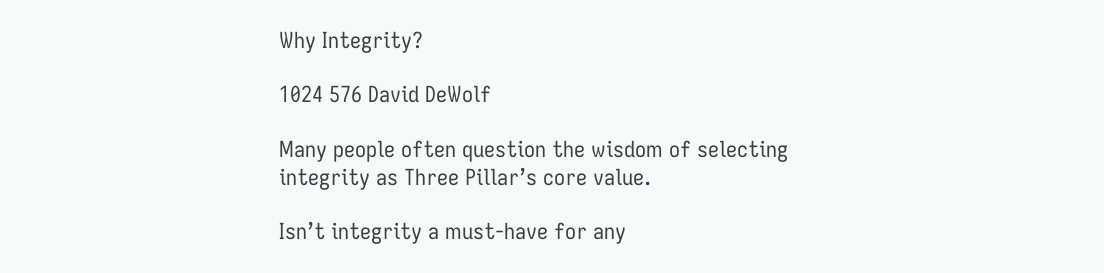Why Integrity?

1024 576 David DeWolf

Many people often question the wisdom of selecting integrity as Three Pillar’s core value.

Isn’t integrity a must-have for any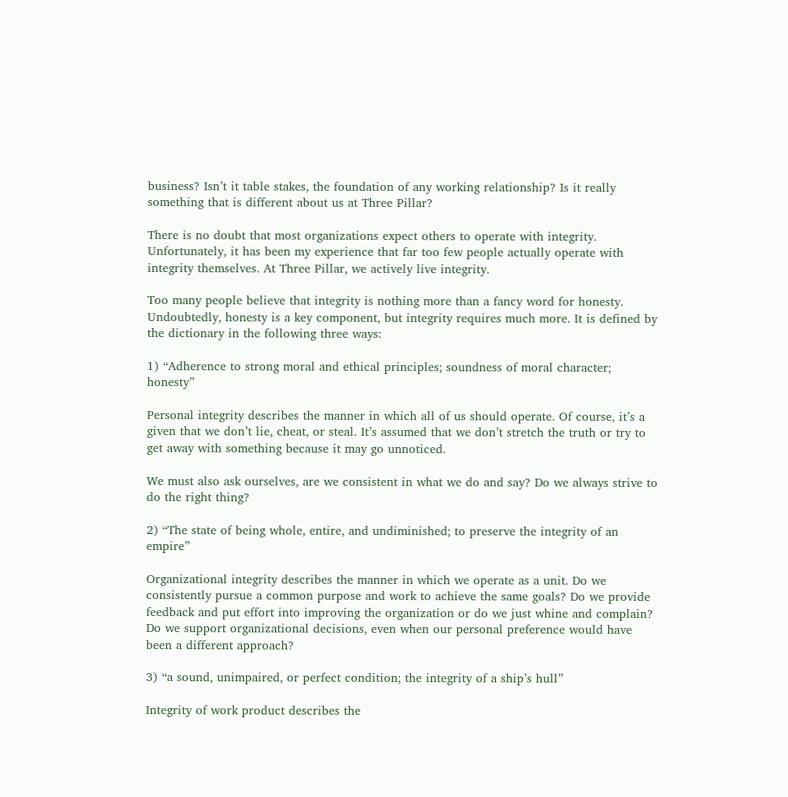business? Isn’t it table stakes, the foundation of any working relationship? Is it really something that is different about us at Three Pillar?

There is no doubt that most organizations expect others to operate with integrity. Unfortunately, it has been my experience that far too few people actually operate with integrity themselves. At Three Pillar, we actively live integrity.

Too many people believe that integrity is nothing more than a fancy word for honesty. Undoubtedly, honesty is a key component, but integrity requires much more. It is defined by the dictionary in the following three ways:

1) “Adherence to strong moral and ethical principles; soundness of moral character; honesty”

Personal integrity describes the manner in which all of us should operate. Of course, it’s a given that we don’t lie, cheat, or steal. It’s assumed that we don’t stretch the truth or try to get away with something because it may go unnoticed.

We must also ask ourselves, are we consistent in what we do and say? Do we always strive to do the right thing?

2) “The state of being whole, entire, and undiminished; to preserve the integrity of an empire”

Organizational integrity describes the manner in which we operate as a unit. Do we consistently pursue a common purpose and work to achieve the same goals? Do we provide feedback and put effort into improving the organization or do we just whine and complain? Do we support organizational decisions, even when our personal preference would have been a different approach?

3) “a sound, unimpaired, or perfect condition; the integrity of a ship’s hull”

Integrity of work product describes the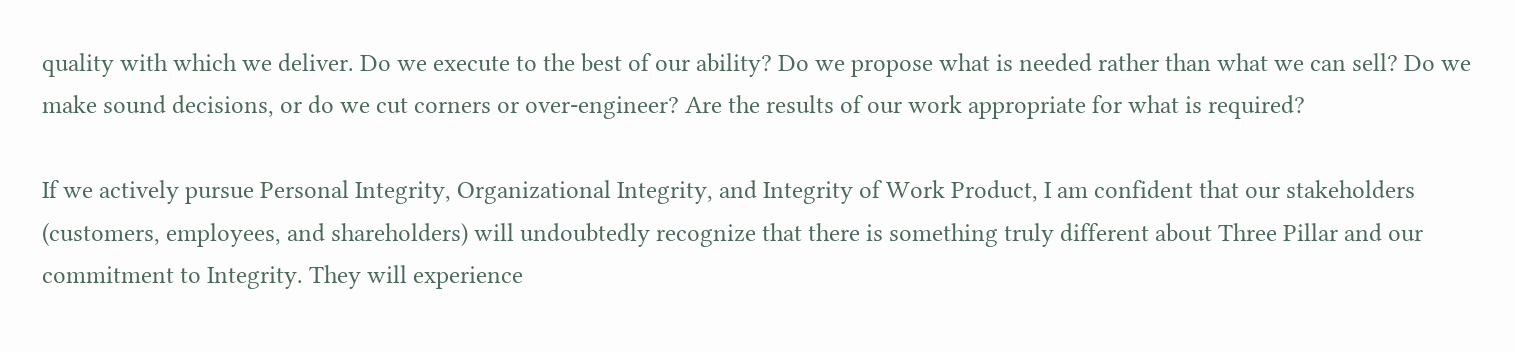quality with which we deliver. Do we execute to the best of our ability? Do we propose what is needed rather than what we can sell? Do we make sound decisions, or do we cut corners or over-engineer? Are the results of our work appropriate for what is required?

If we actively pursue Personal Integrity, Organizational Integrity, and Integrity of Work Product, I am confident that our stakeholders (customers, employees, and shareholders) will undoubtedly recognize that there is something truly different about Three Pillar and our commitment to Integrity. They will experience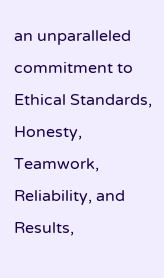an unparalleled commitment to Ethical Standards, Honesty, Teamwork, Reliability, and Results,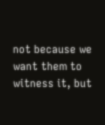not because we want them to witness it, but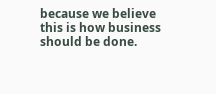because we believe this is how business should be done.